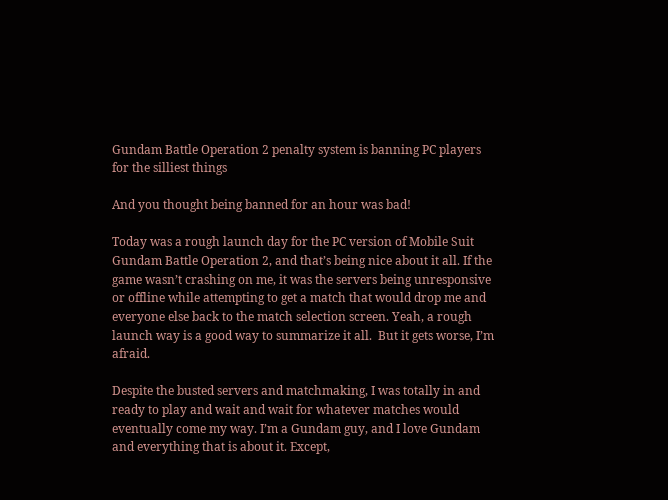Gundam Battle Operation 2 penalty system is banning PC players for the silliest things

And you thought being banned for an hour was bad!

Today was a rough launch day for the PC version of Mobile Suit Gundam Battle Operation 2, and that’s being nice about it all. If the game wasn’t crashing on me, it was the servers being unresponsive or offline while attempting to get a match that would drop me and everyone else back to the match selection screen. Yeah, a rough launch way is a good way to summarize it all.  But it gets worse, I’m afraid.

Despite the busted servers and matchmaking, I was totally in and ready to play and wait and wait for whatever matches would eventually come my way. I’m a Gundam guy, and I love Gundam and everything that is about it. Except,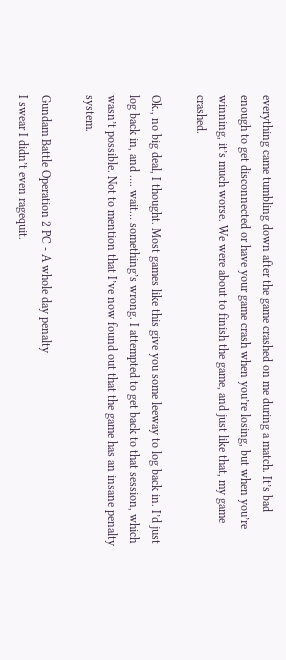everything came tumbling down after the game crashed on me during a match. It’s bad enough to get disconnected or have your game crash when you’re losing, but when you’re winning, it’s much worse. We were about to finish the game, and just like that, my game crashed.

Ok., no big deal, I thought. Most games like this give you some leeway to log back in. I’d just log back in, and …. wait… something’s wrong. I attempted to get back to that session, which wasn’t possible. Not to mention that I’ve now found out that the game has an insane penalty system.

Gundam Battle Operation 2 PC - A whole day penalty
I swear I didn’t even ragequit.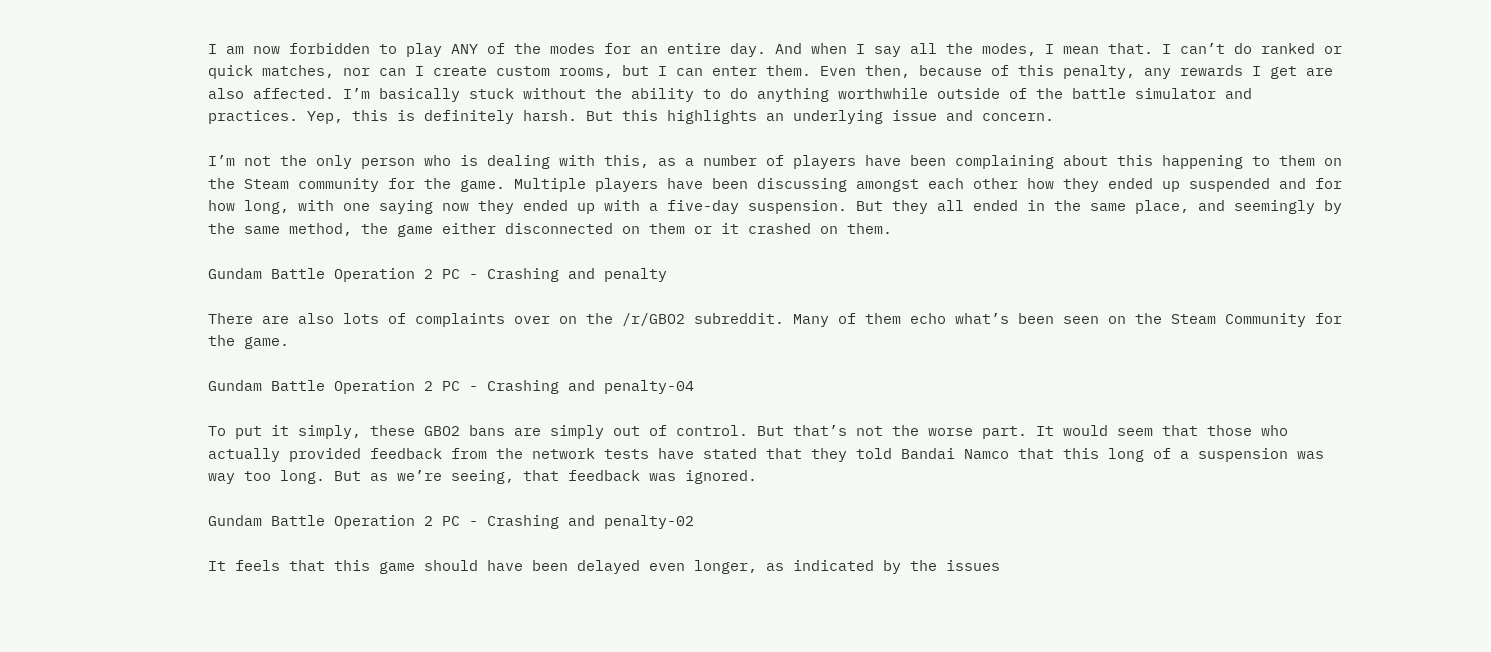I am now forbidden to play ANY of the modes for an entire day. And when I say all the modes, I mean that. I can’t do ranked or quick matches, nor can I create custom rooms, but I can enter them. Even then, because of this penalty, any rewards I get are also affected. I’m basically stuck without the ability to do anything worthwhile outside of the battle simulator and practices. Yep, this is definitely harsh. But this highlights an underlying issue and concern.

I’m not the only person who is dealing with this, as a number of players have been complaining about this happening to them on the Steam community for the game. Multiple players have been discussing amongst each other how they ended up suspended and for how long, with one saying now they ended up with a five-day suspension. But they all ended in the same place, and seemingly by the same method, the game either disconnected on them or it crashed on them.

Gundam Battle Operation 2 PC - Crashing and penalty

There are also lots of complaints over on the /r/GBO2 subreddit. Many of them echo what’s been seen on the Steam Community for the game.

Gundam Battle Operation 2 PC - Crashing and penalty-04

To put it simply, these GBO2 bans are simply out of control. But that’s not the worse part. It would seem that those who actually provided feedback from the network tests have stated that they told Bandai Namco that this long of a suspension was way too long. But as we’re seeing, that feedback was ignored.

Gundam Battle Operation 2 PC - Crashing and penalty-02

It feels that this game should have been delayed even longer, as indicated by the issues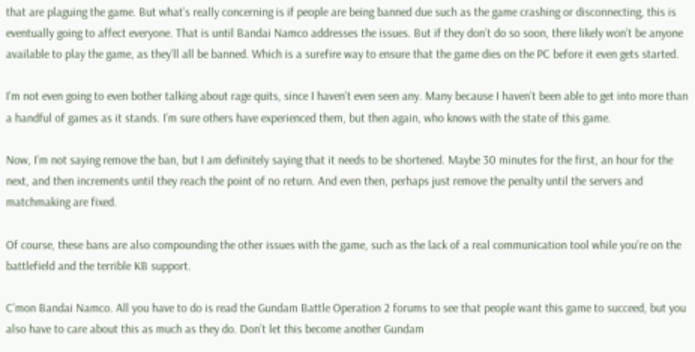that are plaguing the game. But what’s really concerning is if people are being banned due such as the game crashing or disconnecting, this is eventually going to affect everyone. That is until Bandai Namco addresses the issues. But if they don’t do so soon, there likely won’t be anyone available to play the game, as they’ll all be banned. Which is a surefire way to ensure that the game dies on the PC before it even gets started.

I’m not even going to even bother talking about rage quits, since I haven’t even seen any. Many because I haven’t been able to get into more than a handful of games as it stands. I’m sure others have experienced them, but then again, who knows with the state of this game.

Now, I’m not saying remove the ban, but I am definitely saying that it needs to be shortened. Maybe 30 minutes for the first, an hour for the next, and then increments until they reach the point of no return. And even then, perhaps just remove the penalty until the servers and matchmaking are fixed.

Of course, these bans are also compounding the other issues with the game, such as the lack of a real communication tool while you’re on the battlefield and the terrible KB support.

C’mon Bandai Namco. All you have to do is read the Gundam Battle Operation 2 forums to see that people want this game to succeed, but you also have to care about this as much as they do. Don’t let this become another Gundam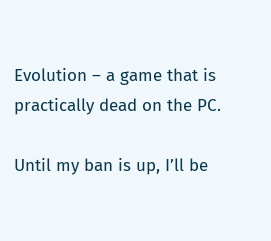Evolution – a game that is practically dead on the PC.

Until my ban is up, I’ll be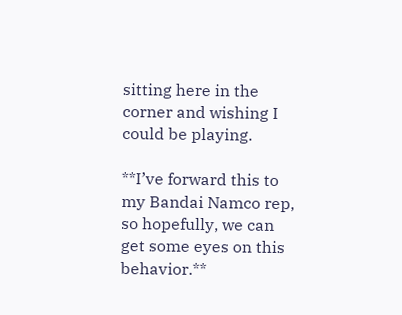sitting here in the corner and wishing I could be playing.

**I’ve forward this to my Bandai Namco rep, so hopefully, we can get some eyes on this behavior.**